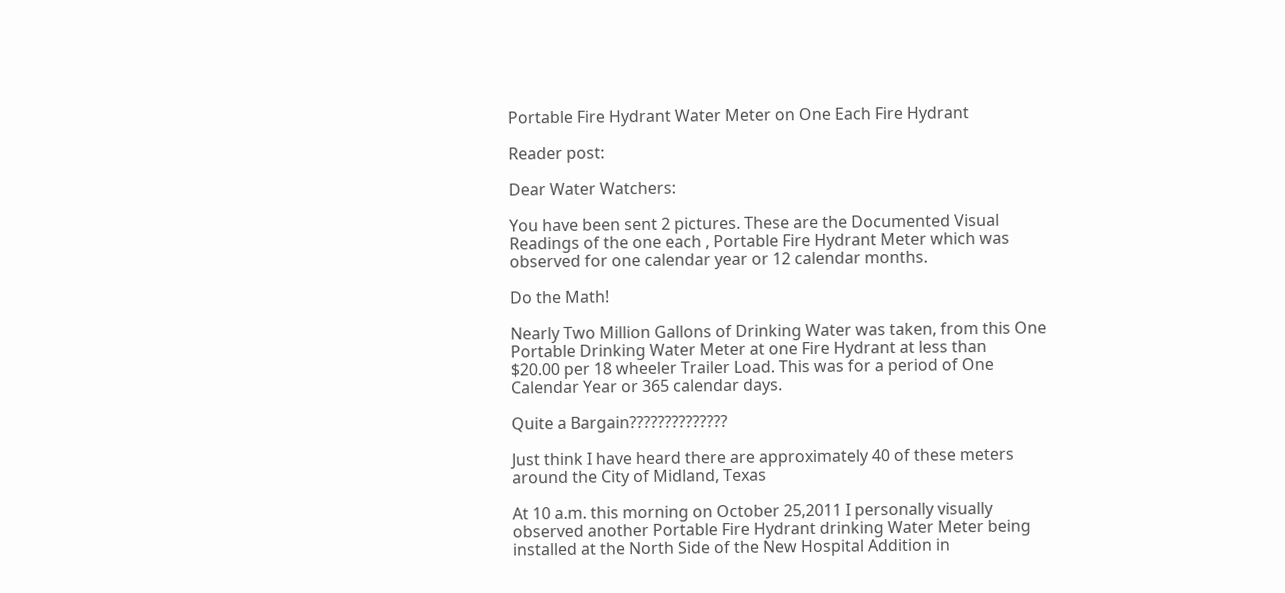Portable Fire Hydrant Water Meter on One Each Fire Hydrant

Reader post:

Dear Water Watchers:

You have been sent 2 pictures. These are the Documented Visual
Readings of the one each , Portable Fire Hydrant Meter which was
observed for one calendar year or 12 calendar months.

Do the Math!

Nearly Two Million Gallons of Drinking Water was taken, from this One
Portable Drinking Water Meter at one Fire Hydrant at less than
$20.00 per 18 wheeler Trailer Load. This was for a period of One
Calendar Year or 365 calendar days.

Quite a Bargain??????????????

Just think I have heard there are approximately 40 of these meters
around the City of Midland, Texas

At 10 a.m. this morning on October 25,2011 I personally visually
observed another Portable Fire Hydrant drinking Water Meter being
installed at the North Side of the New Hospital Addition in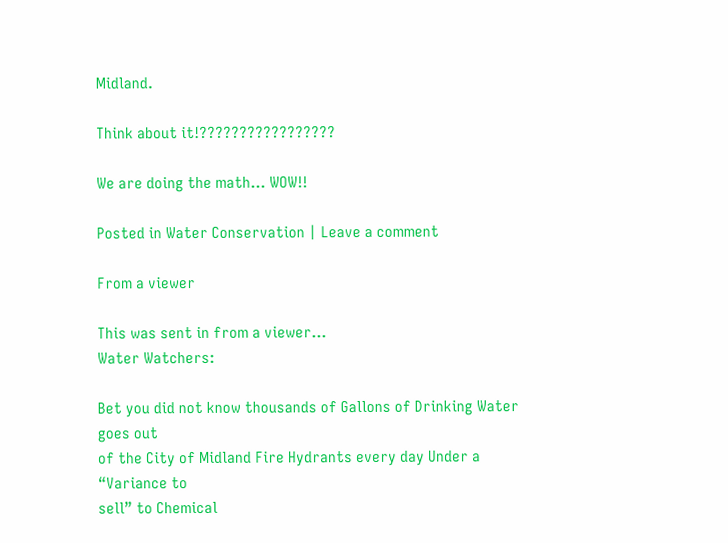Midland.

Think about it!?????????????????

We are doing the math… WOW!!

Posted in Water Conservation | Leave a comment

From a viewer

This was sent in from a viewer…
Water Watchers:

Bet you did not know thousands of Gallons of Drinking Water goes out
of the City of Midland Fire Hydrants every day Under a “Variance to
sell” to Chemical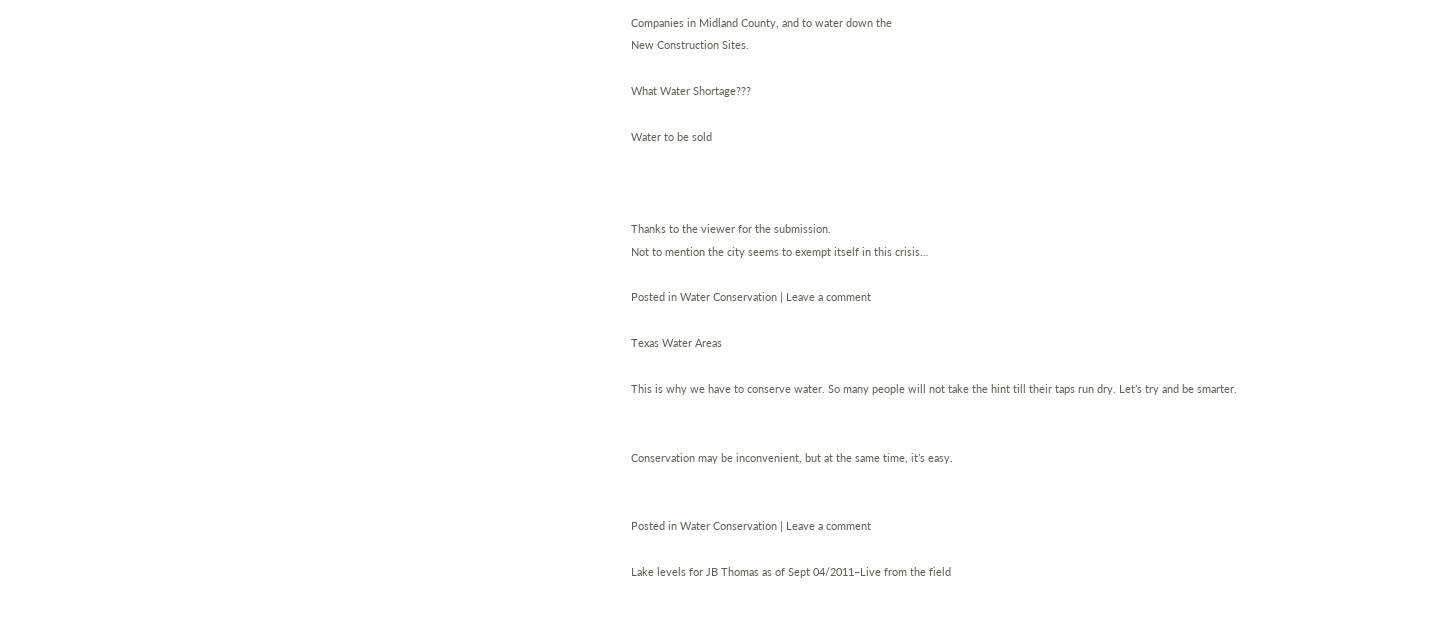Companies in Midland County, and to water down the
New Construction Sites.

What Water Shortage???

Water to be sold



Thanks to the viewer for the submission.
Not to mention the city seems to exempt itself in this crisis…

Posted in Water Conservation | Leave a comment

Texas Water Areas

This is why we have to conserve water. So many people will not take the hint till their taps run dry. Let’s try and be smarter.


Conservation may be inconvenient, but at the same time, it’s easy.


Posted in Water Conservation | Leave a comment

Lake levels for JB Thomas as of Sept 04/2011–Live from the field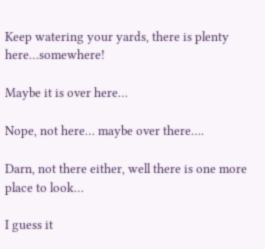Keep watering your yards, there is plenty here…somewhere!

Maybe it is over here…

Nope, not here… maybe over there….

Darn, not there either, well there is one more place to look…

I guess it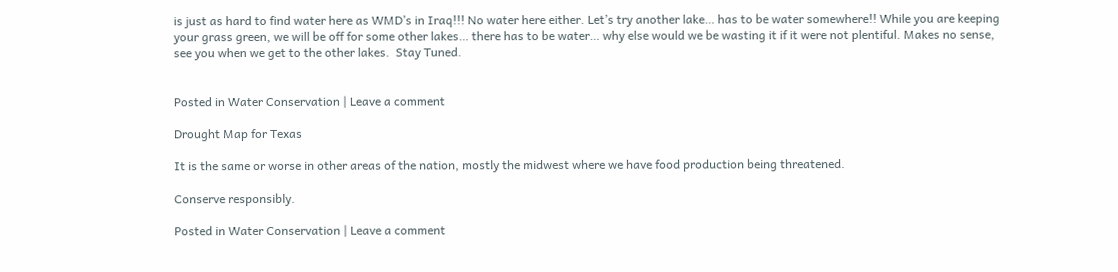is just as hard to find water here as WMD’s in Iraq!!! No water here either. Let’s try another lake… has to be water somewhere!! While you are keeping your grass green, we will be off for some other lakes… there has to be water… why else would we be wasting it if it were not plentiful. Makes no sense, see you when we get to the other lakes.  Stay Tuned.


Posted in Water Conservation | Leave a comment

Drought Map for Texas

It is the same or worse in other areas of the nation, mostly the midwest where we have food production being threatened.

Conserve responsibly.

Posted in Water Conservation | Leave a comment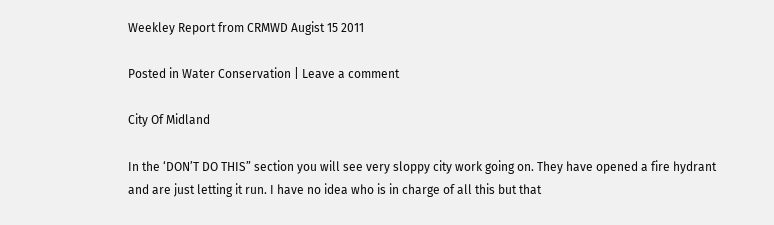Weekley Report from CRMWD Augist 15 2011

Posted in Water Conservation | Leave a comment

City Of Midland

In the ‘DON’T DO THIS” section you will see very sloppy city work going on. They have opened a fire hydrant and are just letting it run. I have no idea who is in charge of all this but that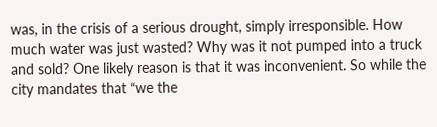was, in the crisis of a serious drought, simply irresponsible. How much water was just wasted? Why was it not pumped into a truck and sold? One likely reason is that it was inconvenient. So while the city mandates that “we the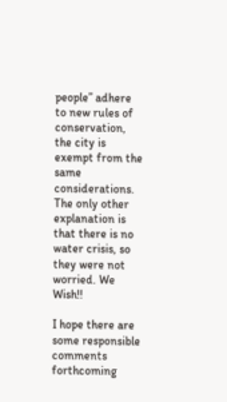people” adhere to new rules of conservation, the city is exempt from the same considerations. The only other explanation is that there is no water crisis, so they were not worried. We Wish!!

I hope there are some responsible comments forthcoming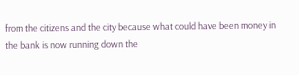from the citizens and the city because what could have been money in the bank is now running down the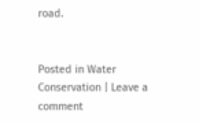road.


Posted in Water Conservation | Leave a comment